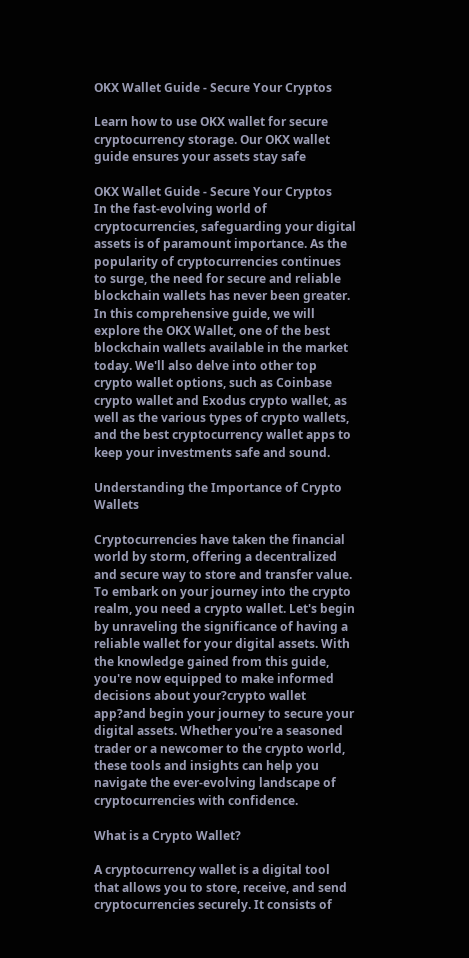OKX Wallet Guide - Secure Your Cryptos

Learn how to use OKX wallet for secure cryptocurrency storage. Our OKX wallet guide ensures your assets stay safe

OKX Wallet Guide - Secure Your Cryptos
In the fast-evolving world of cryptocurrencies, safeguarding your digital assets is of paramount importance. As the popularity of cryptocurrencies continues to surge, the need for secure and reliable blockchain wallets has never been greater. In this comprehensive guide, we will explore the OKX Wallet, one of the best blockchain wallets available in the market today. We'll also delve into other top crypto wallet options, such as Coinbase crypto wallet and Exodus crypto wallet, as well as the various types of crypto wallets, and the best cryptocurrency wallet apps to keep your investments safe and sound.

Understanding the Importance of Crypto Wallets

Cryptocurrencies have taken the financial world by storm, offering a decentralized and secure way to store and transfer value. To embark on your journey into the crypto realm, you need a crypto wallet. Let's begin by unraveling the significance of having a reliable wallet for your digital assets. With the knowledge gained from this guide, you're now equipped to make informed decisions about your?crypto wallet app?and begin your journey to secure your digital assets. Whether you're a seasoned trader or a newcomer to the crypto world, these tools and insights can help you navigate the ever-evolving landscape of cryptocurrencies with confidence.

What is a Crypto Wallet?

A cryptocurrency wallet is a digital tool that allows you to store, receive, and send cryptocurrencies securely. It consists of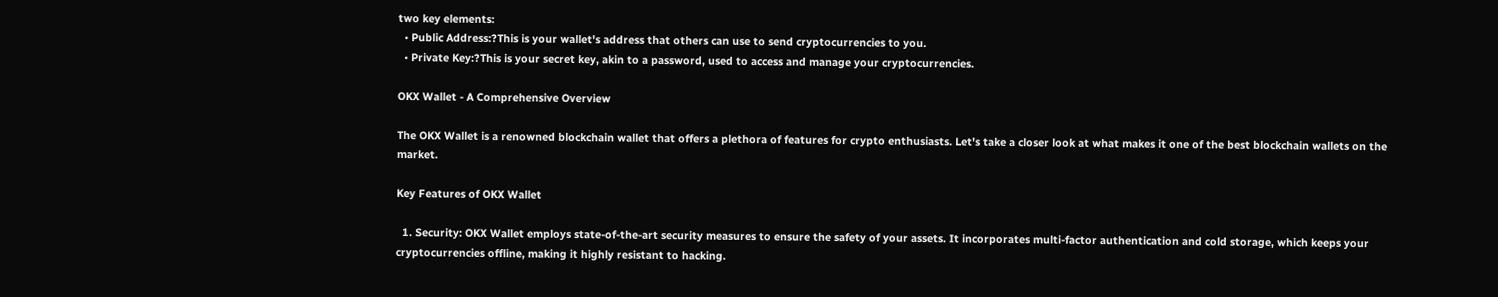two key elements:
  • Public Address:?This is your wallet's address that others can use to send cryptocurrencies to you.
  • Private Key:?This is your secret key, akin to a password, used to access and manage your cryptocurrencies.

OKX Wallet - A Comprehensive Overview

The OKX Wallet is a renowned blockchain wallet that offers a plethora of features for crypto enthusiasts. Let's take a closer look at what makes it one of the best blockchain wallets on the market.

Key Features of OKX Wallet

  1. Security: OKX Wallet employs state-of-the-art security measures to ensure the safety of your assets. It incorporates multi-factor authentication and cold storage, which keeps your cryptocurrencies offline, making it highly resistant to hacking.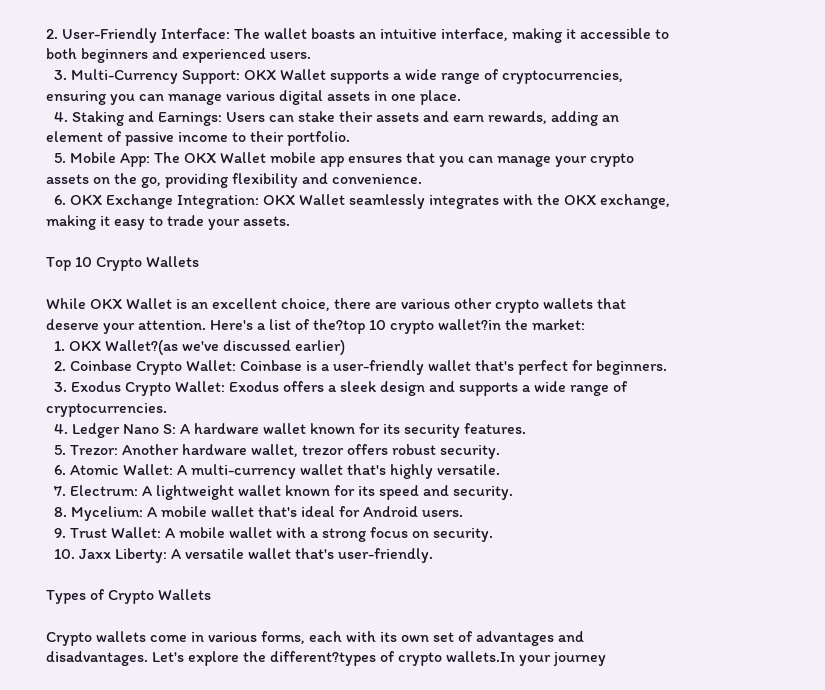2. User-Friendly Interface: The wallet boasts an intuitive interface, making it accessible to both beginners and experienced users.
  3. Multi-Currency Support: OKX Wallet supports a wide range of cryptocurrencies, ensuring you can manage various digital assets in one place.
  4. Staking and Earnings: Users can stake their assets and earn rewards, adding an element of passive income to their portfolio.
  5. Mobile App: The OKX Wallet mobile app ensures that you can manage your crypto assets on the go, providing flexibility and convenience.
  6. OKX Exchange Integration: OKX Wallet seamlessly integrates with the OKX exchange, making it easy to trade your assets.

Top 10 Crypto Wallets

While OKX Wallet is an excellent choice, there are various other crypto wallets that deserve your attention. Here's a list of the?top 10 crypto wallet?in the market:
  1. OKX Wallet?(as we've discussed earlier)
  2. Coinbase Crypto Wallet: Coinbase is a user-friendly wallet that's perfect for beginners.
  3. Exodus Crypto Wallet: Exodus offers a sleek design and supports a wide range of cryptocurrencies.
  4. Ledger Nano S: A hardware wallet known for its security features.
  5. Trezor: Another hardware wallet, trezor offers robust security.
  6. Atomic Wallet: A multi-currency wallet that's highly versatile.
  7. Electrum: A lightweight wallet known for its speed and security.
  8. Mycelium: A mobile wallet that's ideal for Android users.
  9. Trust Wallet: A mobile wallet with a strong focus on security.
  10. Jaxx Liberty: A versatile wallet that's user-friendly.

Types of Crypto Wallets

Crypto wallets come in various forms, each with its own set of advantages and disadvantages. Let's explore the different?types of crypto wallets.In your journey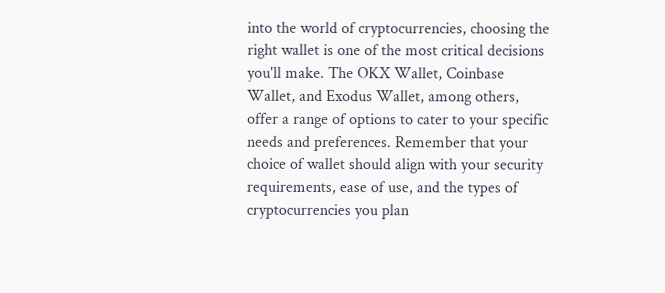into the world of cryptocurrencies, choosing the right wallet is one of the most critical decisions you'll make. The OKX Wallet, Coinbase Wallet, and Exodus Wallet, among others, offer a range of options to cater to your specific needs and preferences. Remember that your choice of wallet should align with your security requirements, ease of use, and the types of cryptocurrencies you plan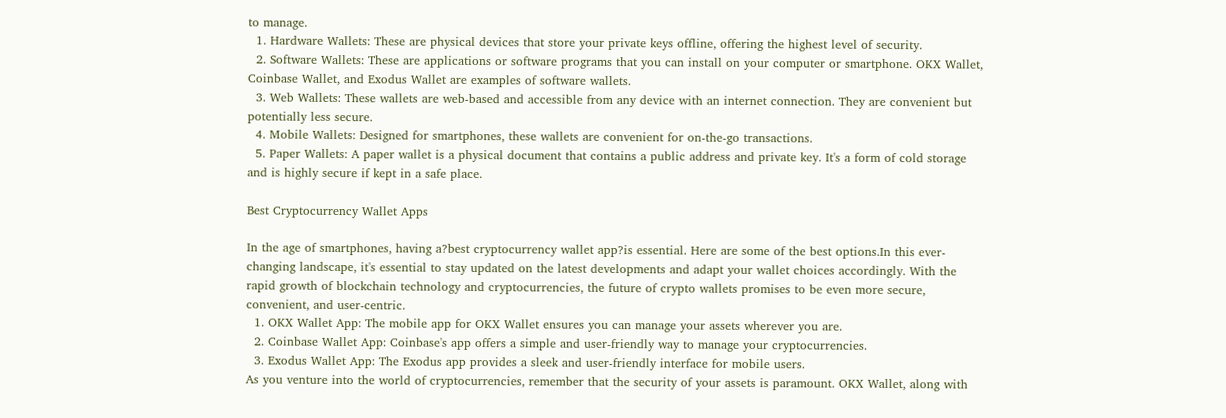to manage.
  1. Hardware Wallets: These are physical devices that store your private keys offline, offering the highest level of security.
  2. Software Wallets: These are applications or software programs that you can install on your computer or smartphone. OKX Wallet, Coinbase Wallet, and Exodus Wallet are examples of software wallets.
  3. Web Wallets: These wallets are web-based and accessible from any device with an internet connection. They are convenient but potentially less secure.
  4. Mobile Wallets: Designed for smartphones, these wallets are convenient for on-the-go transactions.
  5. Paper Wallets: A paper wallet is a physical document that contains a public address and private key. It's a form of cold storage and is highly secure if kept in a safe place.

Best Cryptocurrency Wallet Apps

In the age of smartphones, having a?best cryptocurrency wallet app?is essential. Here are some of the best options.In this ever-changing landscape, it's essential to stay updated on the latest developments and adapt your wallet choices accordingly. With the rapid growth of blockchain technology and cryptocurrencies, the future of crypto wallets promises to be even more secure, convenient, and user-centric.
  1. OKX Wallet App: The mobile app for OKX Wallet ensures you can manage your assets wherever you are.
  2. Coinbase Wallet App: Coinbase's app offers a simple and user-friendly way to manage your cryptocurrencies.
  3. Exodus Wallet App: The Exodus app provides a sleek and user-friendly interface for mobile users.
As you venture into the world of cryptocurrencies, remember that the security of your assets is paramount. OKX Wallet, along with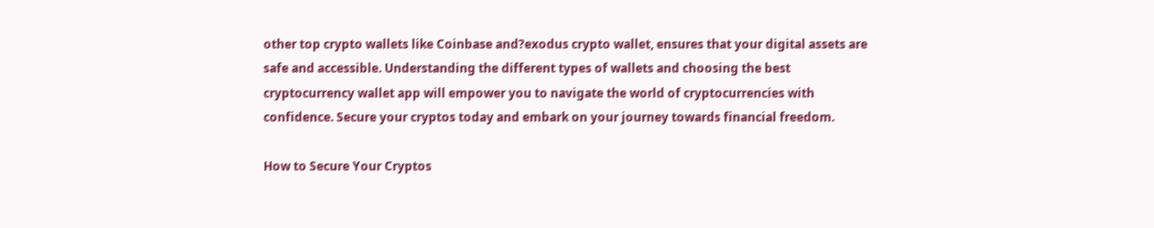other top crypto wallets like Coinbase and?exodus crypto wallet, ensures that your digital assets are safe and accessible. Understanding the different types of wallets and choosing the best cryptocurrency wallet app will empower you to navigate the world of cryptocurrencies with confidence. Secure your cryptos today and embark on your journey towards financial freedom.

How to Secure Your Cryptos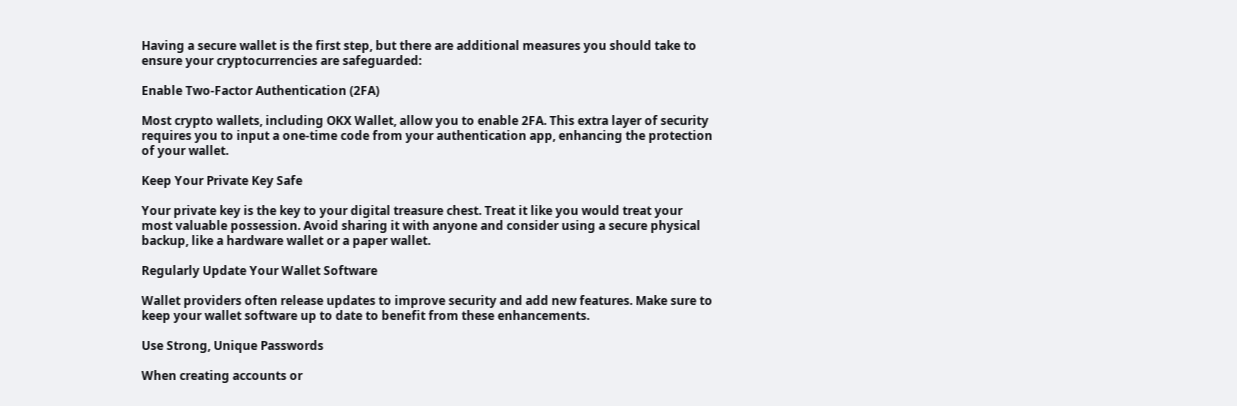Having a secure wallet is the first step, but there are additional measures you should take to ensure your cryptocurrencies are safeguarded:

Enable Two-Factor Authentication (2FA)

Most crypto wallets, including OKX Wallet, allow you to enable 2FA. This extra layer of security requires you to input a one-time code from your authentication app, enhancing the protection of your wallet.

Keep Your Private Key Safe

Your private key is the key to your digital treasure chest. Treat it like you would treat your most valuable possession. Avoid sharing it with anyone and consider using a secure physical backup, like a hardware wallet or a paper wallet.

Regularly Update Your Wallet Software

Wallet providers often release updates to improve security and add new features. Make sure to keep your wallet software up to date to benefit from these enhancements.

Use Strong, Unique Passwords

When creating accounts or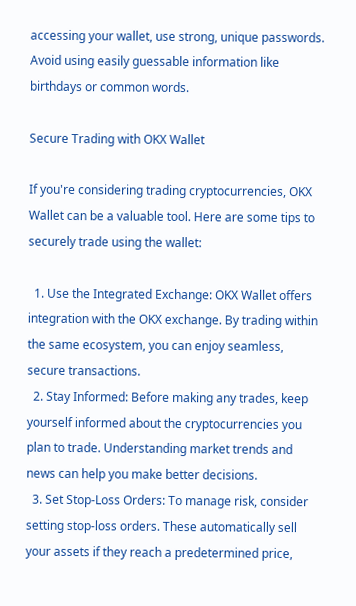accessing your wallet, use strong, unique passwords. Avoid using easily guessable information like birthdays or common words.

Secure Trading with OKX Wallet

If you're considering trading cryptocurrencies, OKX Wallet can be a valuable tool. Here are some tips to securely trade using the wallet:

  1. Use the Integrated Exchange: OKX Wallet offers integration with the OKX exchange. By trading within the same ecosystem, you can enjoy seamless, secure transactions.
  2. Stay Informed: Before making any trades, keep yourself informed about the cryptocurrencies you plan to trade. Understanding market trends and news can help you make better decisions.
  3. Set Stop-Loss Orders: To manage risk, consider setting stop-loss orders. These automatically sell your assets if they reach a predetermined price,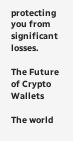protecting you from significant losses.

The Future of Crypto Wallets

The world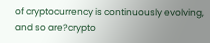of cryptocurrency is continuously evolving, and so are?crypto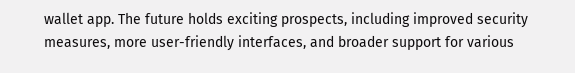wallet app. The future holds exciting prospects, including improved security measures, more user-friendly interfaces, and broader support for various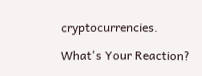cryptocurrencies.

What's Your Reaction?